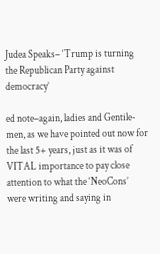Judea Speaks– ‘Trump is turning the Republican Party against democracy’

ed note–again, ladies and Gentile-men, as we have pointed out now for the last 5+ years, just as it was of VITAL importance to pay close attention to what the ‘NeoCons’ were writing and saying in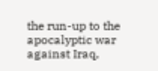the run-up to the apocalyptic war against Iraq,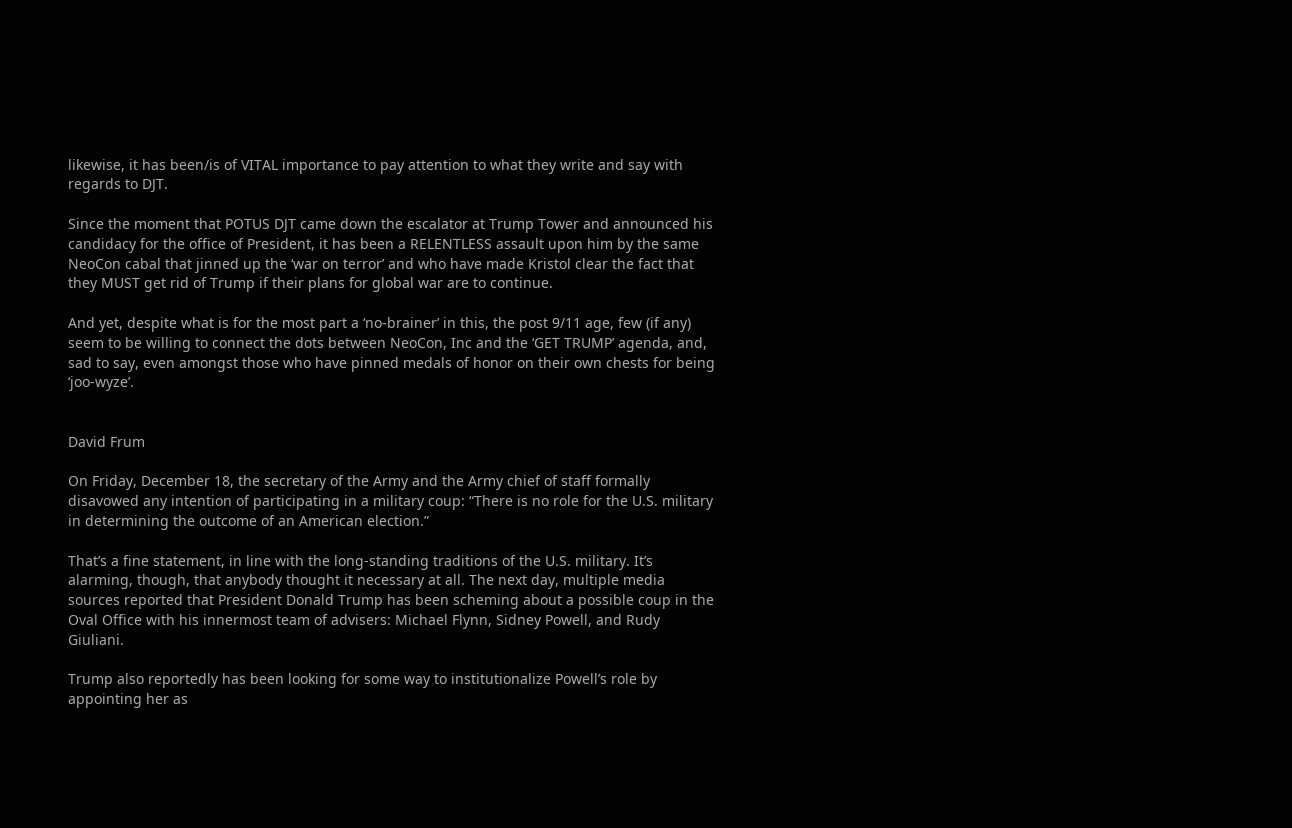likewise, it has been/is of VITAL importance to pay attention to what they write and say with regards to DJT.

Since the moment that POTUS DJT came down the escalator at Trump Tower and announced his candidacy for the office of President, it has been a RELENTLESS assault upon him by the same NeoCon cabal that jinned up the ‘war on terror’ and who have made Kristol clear the fact that they MUST get rid of Trump if their plans for global war are to continue.

And yet, despite what is for the most part a ‘no-brainer’ in this, the post 9/11 age, few (if any) seem to be willing to connect the dots between NeoCon, Inc and the ‘GET TRUMP’ agenda, and, sad to say, even amongst those who have pinned medals of honor on their own chests for being ‘joo-wyze’.


David Frum

On Friday, December 18, the secretary of the Army and the Army chief of staff formally disavowed any intention of participating in a military coup: “There is no role for the U.S. military in determining the outcome of an American election.”

That’s a fine statement, in line with the long-standing traditions of the U.S. military. It’s alarming, though, that anybody thought it necessary at all. The next day, multiple media sources reported that President Donald Trump has been scheming about a possible coup in the Oval Office with his innermost team of advisers: Michael Flynn, Sidney Powell, and Rudy Giuliani.

Trump also reportedly has been looking for some way to institutionalize Powell’s role by appointing her as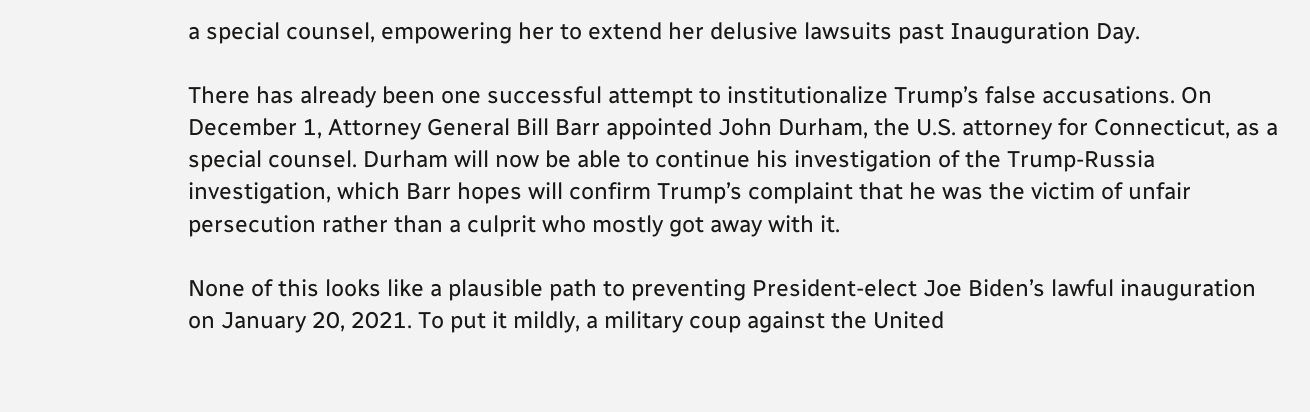a special counsel, empowering her to extend her delusive lawsuits past Inauguration Day.

There has already been one successful attempt to institutionalize Trump’s false accusations. On December 1, Attorney General Bill Barr appointed John Durham, the U.S. attorney for Connecticut, as a special counsel. Durham will now be able to continue his investigation of the Trump-Russia investigation, which Barr hopes will confirm Trump’s complaint that he was the victim of unfair persecution rather than a culprit who mostly got away with it.

None of this looks like a plausible path to preventing President-elect Joe Biden’s lawful inauguration on January 20, 2021. To put it mildly, a military coup against the United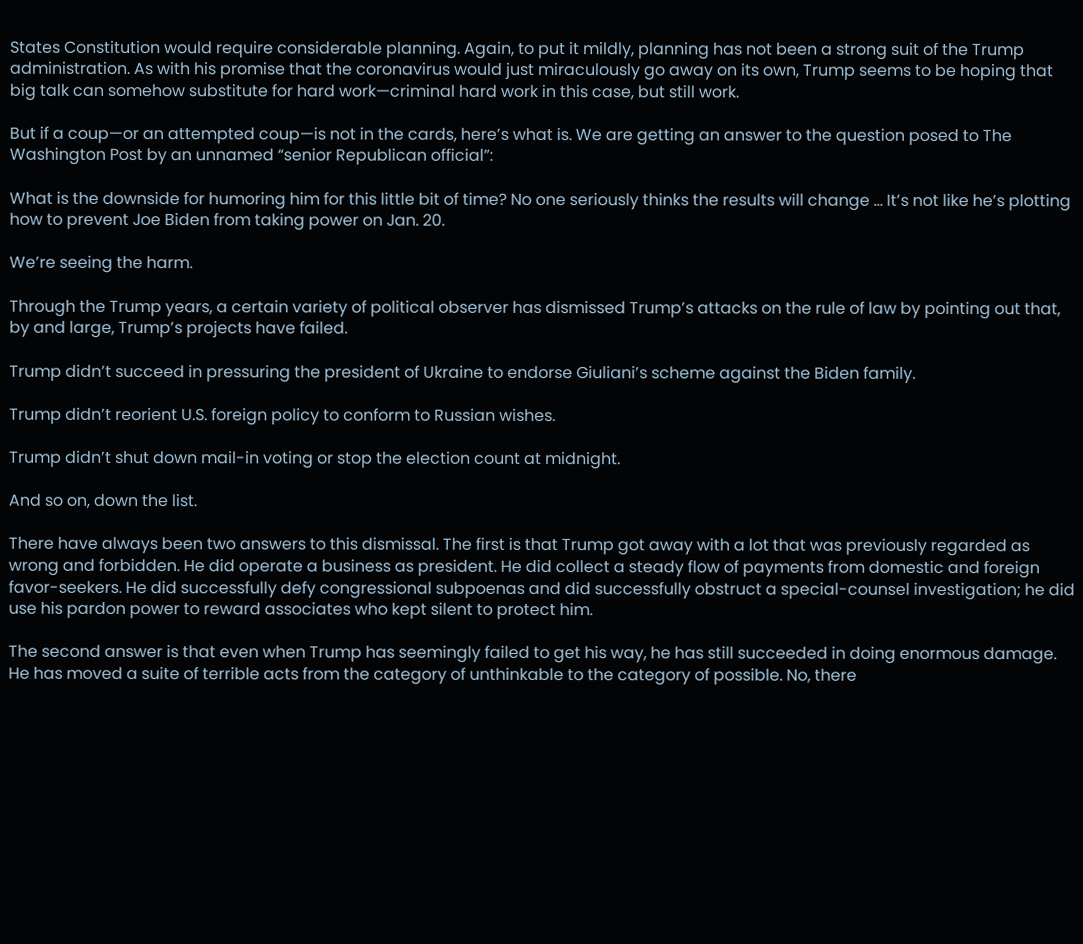States Constitution would require considerable planning. Again, to put it mildly, planning has not been a strong suit of the Trump administration. As with his promise that the coronavirus would just miraculously go away on its own, Trump seems to be hoping that big talk can somehow substitute for hard work—criminal hard work in this case, but still work.

But if a coup—or an attempted coup—is not in the cards, here’s what is. We are getting an answer to the question posed to The Washington Post by an unnamed “senior Republican official”:

What is the downside for humoring him for this little bit of time? No one seriously thinks the results will change … It’s not like he’s plotting how to prevent Joe Biden from taking power on Jan. 20.

We’re seeing the harm.

Through the Trump years, a certain variety of political observer has dismissed Trump’s attacks on the rule of law by pointing out that, by and large, Trump’s projects have failed.

Trump didn’t succeed in pressuring the president of Ukraine to endorse Giuliani’s scheme against the Biden family.

Trump didn’t reorient U.S. foreign policy to conform to Russian wishes.

Trump didn’t shut down mail-in voting or stop the election count at midnight.

And so on, down the list.

There have always been two answers to this dismissal. The first is that Trump got away with a lot that was previously regarded as wrong and forbidden. He did operate a business as president. He did collect a steady flow of payments from domestic and foreign favor-seekers. He did successfully defy congressional subpoenas and did successfully obstruct a special-counsel investigation; he did use his pardon power to reward associates who kept silent to protect him.

The second answer is that even when Trump has seemingly failed to get his way, he has still succeeded in doing enormous damage. He has moved a suite of terrible acts from the category of unthinkable to the category of possible. No, there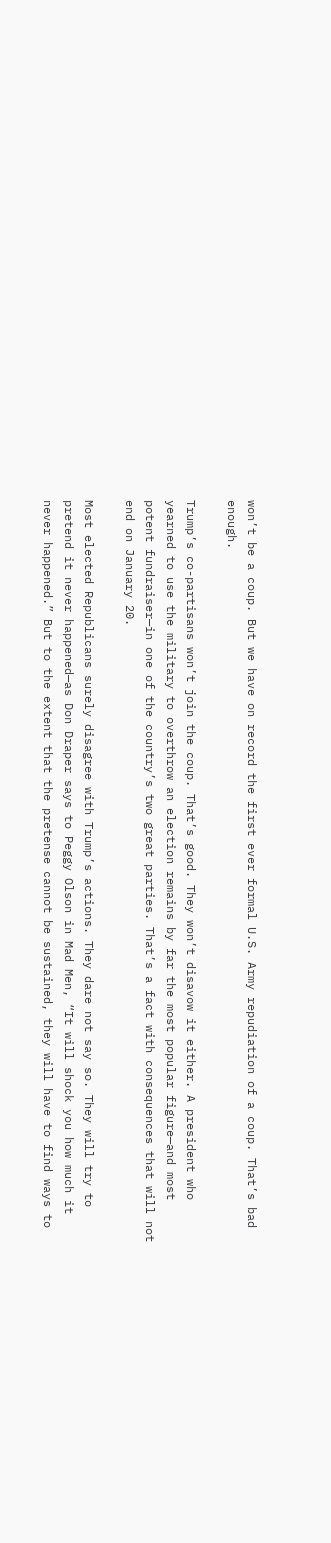won’t be a coup. But we have on record the first ever formal U.S. Army repudiation of a coup. That’s bad enough.

Trump’s co-partisans won’t join the coup. That’s good. They won’t disavow it either. A president who yearned to use the military to overthrow an election remains by far the most popular figure—and most potent fundraiser—in one of the country’s two great parties. That’s a fact with consequences that will not end on January 20.

Most elected Republicans surely disagree with Trump’s actions. They dare not say so. They will try to pretend it never happened—as Don Draper says to Peggy Olson in Mad Men, “It will shock you how much it never happened.” But to the extent that the pretense cannot be sustained, they will have to find ways to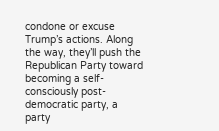condone or excuse Trump’s actions. Along the way, they’ll push the Republican Party toward becoming a self-consciously post-democratic party, a party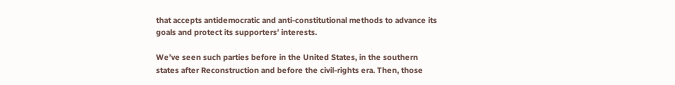that accepts antidemocratic and anti-constitutional methods to advance its goals and protect its supporters’ interests.

We’ve seen such parties before in the United States, in the southern states after Reconstruction and before the civil-rights era. Then, those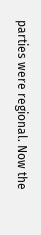parties were regional. Now the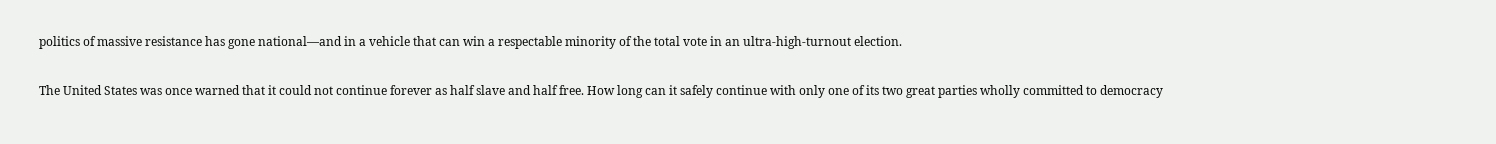politics of massive resistance has gone national—and in a vehicle that can win a respectable minority of the total vote in an ultra-high-turnout election.

The United States was once warned that it could not continue forever as half slave and half free. How long can it safely continue with only one of its two great parties wholly committed to democracy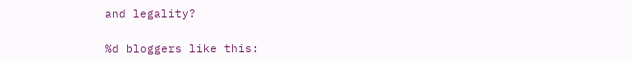and legality?

%d bloggers like this: